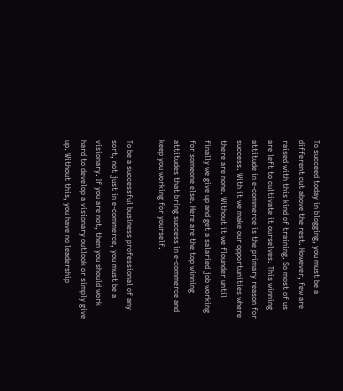To succeed today in blogging, you must be a different cut above the rest. However, few are raised with this kind of training. So most of us are left to cultivate it ourselves. This winning attitude in e-commerce is the primary reason for success. With it we make our opportunities where there are none. Without it we flounder until finally we give up and get a salaried job working for someone else. Here are the top winning attitudes that bring success in e-commerce and keep you working for yourself.

To be a successful business professional of any sort, not just in e-commerce, you must be a visionary. If you are not, then you should work hard to develop a visionary outlook or simply give up. Without this, you have no leadership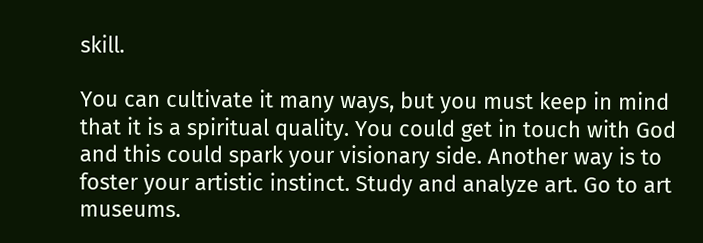skill.

You can cultivate it many ways, but you must keep in mind that it is a spiritual quality. You could get in touch with God and this could spark your visionary side. Another way is to foster your artistic instinct. Study and analyze art. Go to art museums.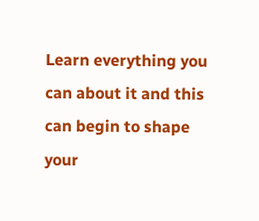Learn everything you can about it and this can begin to shape your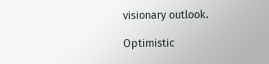visionary outlook.

Optimistic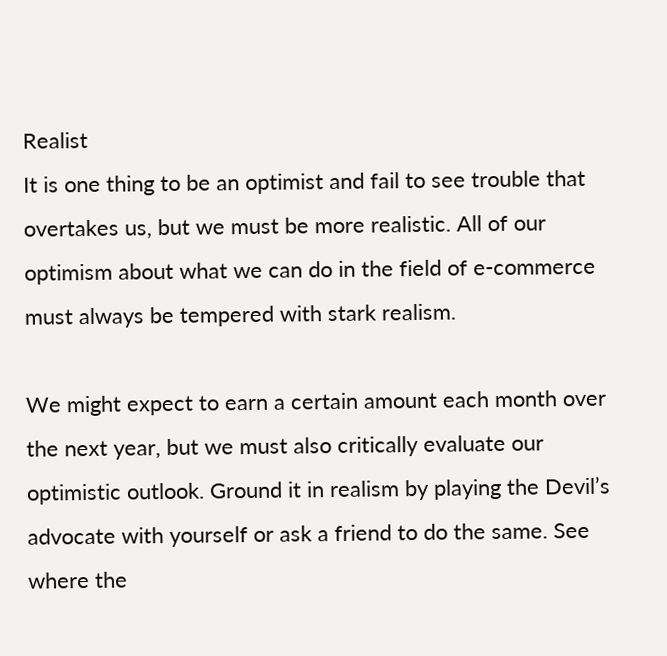Realist
It is one thing to be an optimist and fail to see trouble that overtakes us, but we must be more realistic. All of our optimism about what we can do in the field of e-commerce must always be tempered with stark realism.

We might expect to earn a certain amount each month over the next year, but we must also critically evaluate our optimistic outlook. Ground it in realism by playing the Devil’s advocate with yourself or ask a friend to do the same. See where the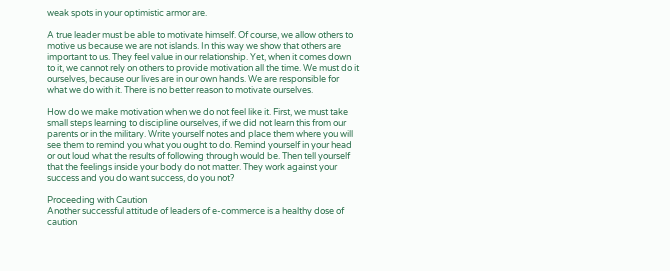weak spots in your optimistic armor are.

A true leader must be able to motivate himself. Of course, we allow others to motive us because we are not islands. In this way we show that others are important to us. They feel value in our relationship. Yet, when it comes down to it, we cannot rely on others to provide motivation all the time. We must do it ourselves, because our lives are in our own hands. We are responsible for what we do with it. There is no better reason to motivate ourselves.

How do we make motivation when we do not feel like it. First, we must take small steps learning to discipline ourselves, if we did not learn this from our parents or in the military. Write yourself notes and place them where you will see them to remind you what you ought to do. Remind yourself in your head or out loud what the results of following through would be. Then tell yourself that the feelings inside your body do not matter. They work against your success and you do want success, do you not?

Proceeding with Caution
Another successful attitude of leaders of e-commerce is a healthy dose of caution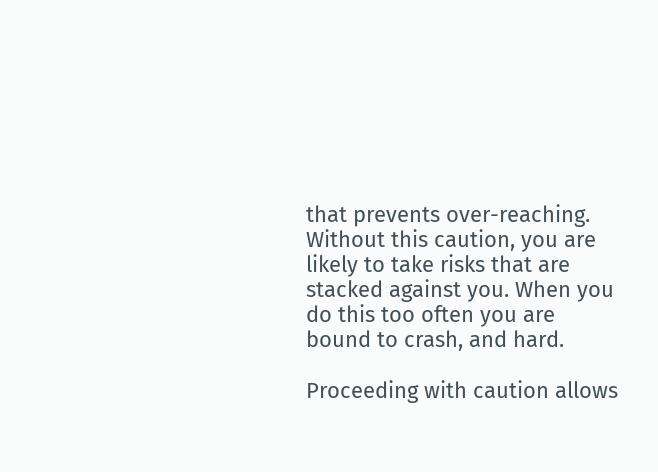that prevents over-reaching. Without this caution, you are likely to take risks that are stacked against you. When you do this too often you are bound to crash, and hard.

Proceeding with caution allows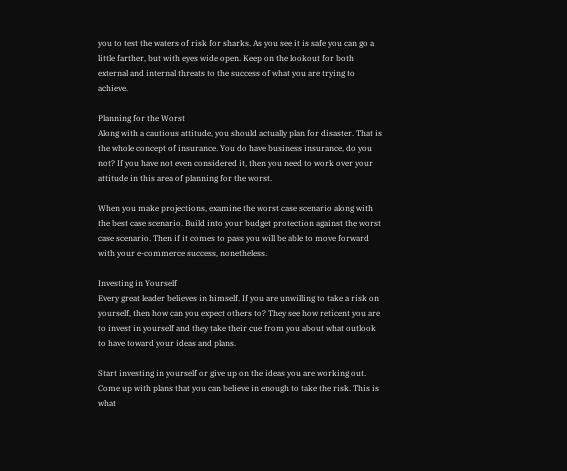you to test the waters of risk for sharks. As you see it is safe you can go a little farther, but with eyes wide open. Keep on the lookout for both external and internal threats to the success of what you are trying to achieve.

Planning for the Worst
Along with a cautious attitude, you should actually plan for disaster. That is the whole concept of insurance. You do have business insurance, do you not? If you have not even considered it, then you need to work over your attitude in this area of planning for the worst.

When you make projections, examine the worst case scenario along with the best case scenario. Build into your budget protection against the worst case scenario. Then if it comes to pass you will be able to move forward with your e-commerce success, nonetheless.

Investing in Yourself
Every great leader believes in himself. If you are unwilling to take a risk on yourself, then how can you expect others to? They see how reticent you are to invest in yourself and they take their cue from you about what outlook to have toward your ideas and plans.

Start investing in yourself or give up on the ideas you are working out. Come up with plans that you can believe in enough to take the risk. This is what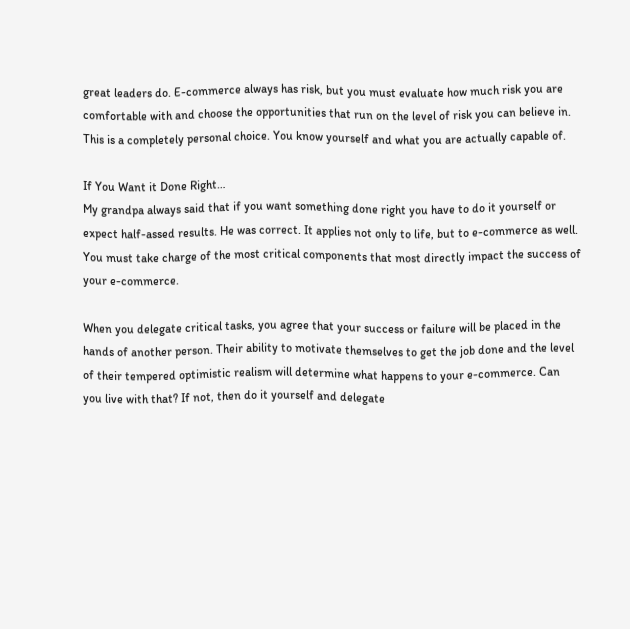great leaders do. E-commerce always has risk, but you must evaluate how much risk you are comfortable with and choose the opportunities that run on the level of risk you can believe in. This is a completely personal choice. You know yourself and what you are actually capable of.

If You Want it Done Right…
My grandpa always said that if you want something done right you have to do it yourself or expect half-assed results. He was correct. It applies not only to life, but to e-commerce as well. You must take charge of the most critical components that most directly impact the success of your e-commerce.

When you delegate critical tasks, you agree that your success or failure will be placed in the hands of another person. Their ability to motivate themselves to get the job done and the level of their tempered optimistic realism will determine what happens to your e-commerce. Can you live with that? If not, then do it yourself and delegate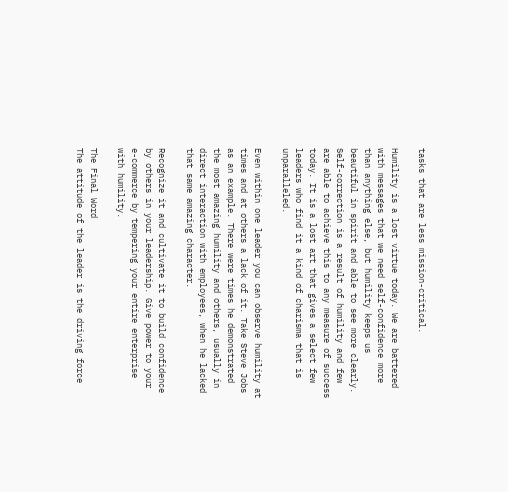tasks that are less mission-critical.

Humility is a lost virtue today. We are battered with messages that we need self-confidence more than anything else, but humility keeps us beautiful in spirit and able to see more clearly. Self-correction is a result of humility and few are able to achieve this to any measure of success today. It is a lost art that gives a select few leaders who find it a kind of charisma that is unparalleled.

Even within one leader you can observe humility at times and at others a lack of it. Take Steve Jobs as an example. There were times he demonstrated the most amazing humility and others, usually in direct interaction with employees, when he lacked that same amazing character.

Recognize it and cultivate it to build confidence by others in your leadership. Give power to your e-commerce by tempering your entire enterprise with humility.

The Final Word
The attitude of the leader is the driving force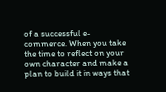of a successful e-commerce. When you take the time to reflect on your own character and make a plan to build it in ways that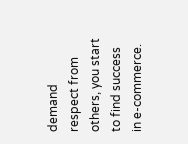demand respect from others, you start to find success in e-commerce.